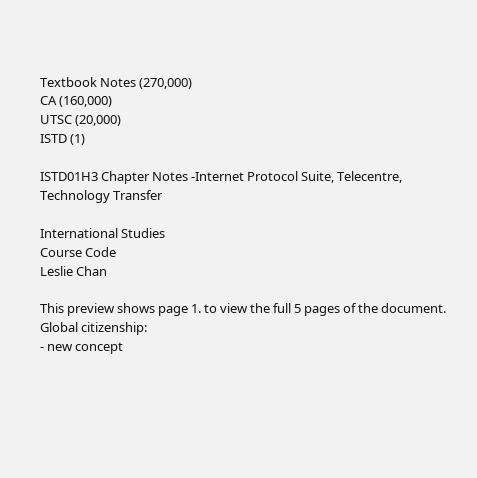Textbook Notes (270,000)
CA (160,000)
UTSC (20,000)
ISTD (1)

ISTD01H3 Chapter Notes -Internet Protocol Suite, Telecentre, Technology Transfer

International Studies
Course Code
Leslie Chan

This preview shows page 1. to view the full 5 pages of the document.
Global citizenship:
- new concept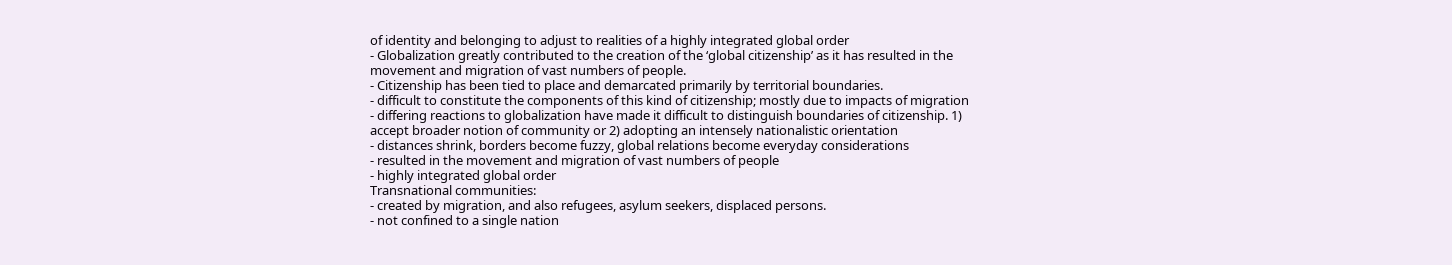of identity and belonging to adjust to realities of a highly integrated global order
- Globalization greatly contributed to the creation of the ‘global citizenship’ as it has resulted in the
movement and migration of vast numbers of people.
- Citizenship has been tied to place and demarcated primarily by territorial boundaries.
- difficult to constitute the components of this kind of citizenship; mostly due to impacts of migration
- differing reactions to globalization have made it difficult to distinguish boundaries of citizenship. 1)
accept broader notion of community or 2) adopting an intensely nationalistic orientation
- distances shrink, borders become fuzzy, global relations become everyday considerations
- resulted in the movement and migration of vast numbers of people
- highly integrated global order
Transnational communities:
- created by migration, and also refugees, asylum seekers, displaced persons.
- not confined to a single nation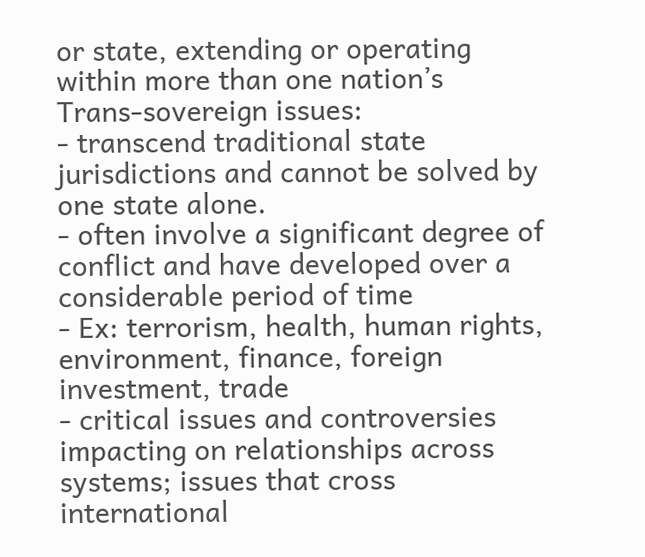or state, extending or operating within more than one nation’s
Trans-sovereign issues:
- transcend traditional state jurisdictions and cannot be solved by one state alone.
- often involve a significant degree of conflict and have developed over a considerable period of time
- Ex: terrorism, health, human rights, environment, finance, foreign investment, trade
- critical issues and controversies impacting on relationships across systems; issues that cross
international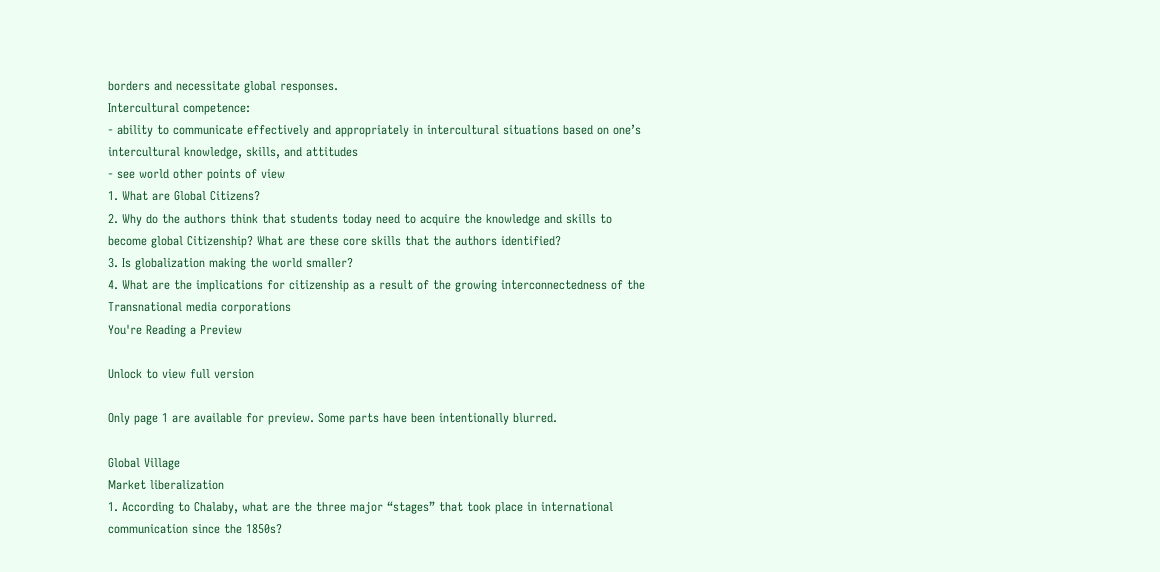borders and necessitate global responses.
Intercultural competence:
- ability to communicate effectively and appropriately in intercultural situations based on one’s
intercultural knowledge, skills, and attitudes
- see world other points of view
1. What are Global Citizens?
2. Why do the authors think that students today need to acquire the knowledge and skills to
become global Citizenship? What are these core skills that the authors identified?
3. Is globalization making the world smaller?
4. What are the implications for citizenship as a result of the growing interconnectedness of the
Transnational media corporations
You're Reading a Preview

Unlock to view full version

Only page 1 are available for preview. Some parts have been intentionally blurred.

Global Village
Market liberalization
1. According to Chalaby, what are the three major “stages” that took place in international
communication since the 1850s?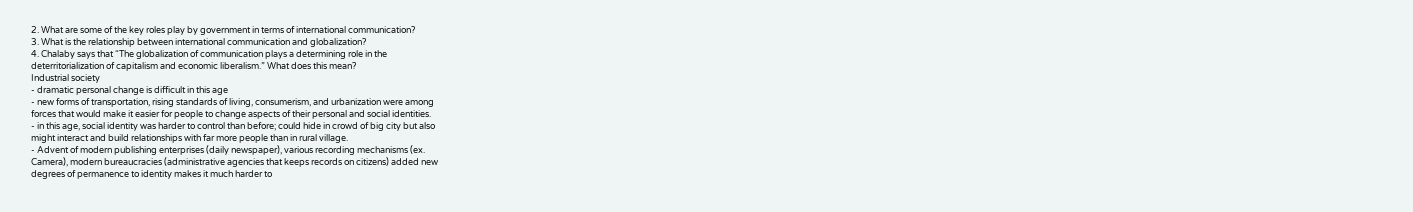2. What are some of the key roles play by government in terms of international communication?
3. What is the relationship between international communication and globalization?
4. Chalaby says that “The globalization of communication plays a determining role in the
deterritorialization of capitalism and economic liberalism.” What does this mean?
Industrial society
- dramatic personal change is difficult in this age
- new forms of transportation, rising standards of living, consumerism, and urbanization were among
forces that would make it easier for people to change aspects of their personal and social identities.
- in this age, social identity was harder to control than before; could hide in crowd of big city but also
might interact and build relationships with far more people than in rural village.
- Advent of modern publishing enterprises (daily newspaper), various recording mechanisms (ex.
Camera), modern bureaucracies (administrative agencies that keeps records on citizens) added new
degrees of permanence to identity makes it much harder to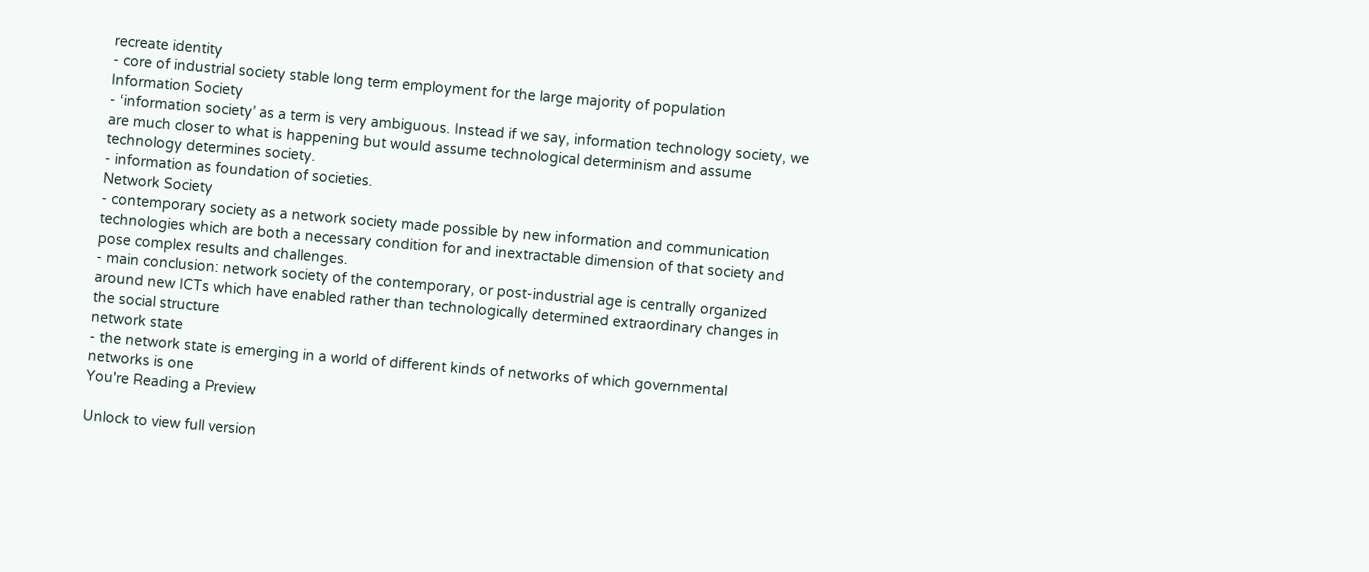recreate identity
- core of industrial society stable long term employment for the large majority of population
Information Society
- ‘information society’ as a term is very ambiguous. Instead if we say, information technology society, we
are much closer to what is happening but would assume technological determinism and assume
technology determines society.
- information as foundation of societies.
Network Society
- contemporary society as a network society made possible by new information and communication
technologies which are both a necessary condition for and inextractable dimension of that society and
pose complex results and challenges.
- main conclusion: network society of the contemporary, or post-industrial age is centrally organized
around new ICTs which have enabled rather than technologically determined extraordinary changes in
the social structure
network state
- the network state is emerging in a world of different kinds of networks of which governmental
networks is one
You're Reading a Preview

Unlock to view full version